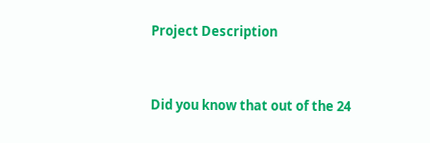Project Description



Did you know that out of the 24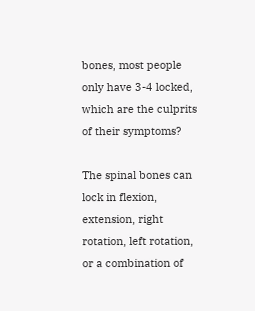bones, most people only have 3-4 locked, which are the culprits of their symptoms?

The spinal bones can lock in flexion, extension, right rotation, left rotation, or a combination of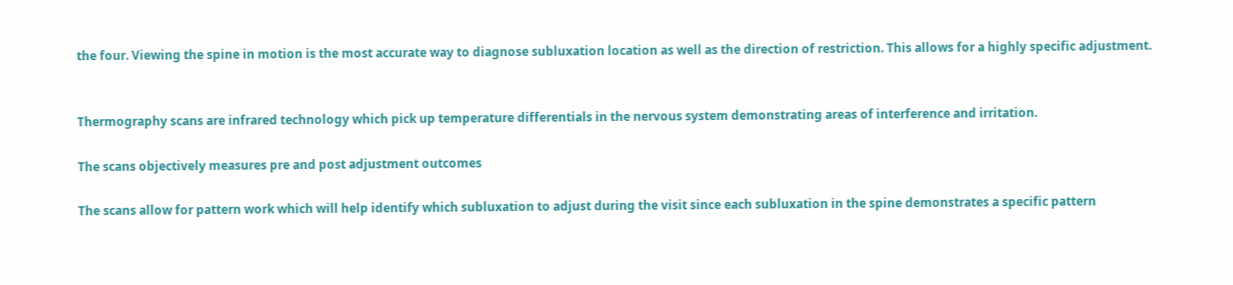the four. Viewing the spine in motion is the most accurate way to diagnose subluxation location as well as the direction of restriction. This allows for a highly specific adjustment.


Thermography scans are infrared technology which pick up temperature differentials in the nervous system demonstrating areas of interference and irritation.

The scans objectively measures pre and post adjustment outcomes

The scans allow for pattern work which will help identify which subluxation to adjust during the visit since each subluxation in the spine demonstrates a specific pattern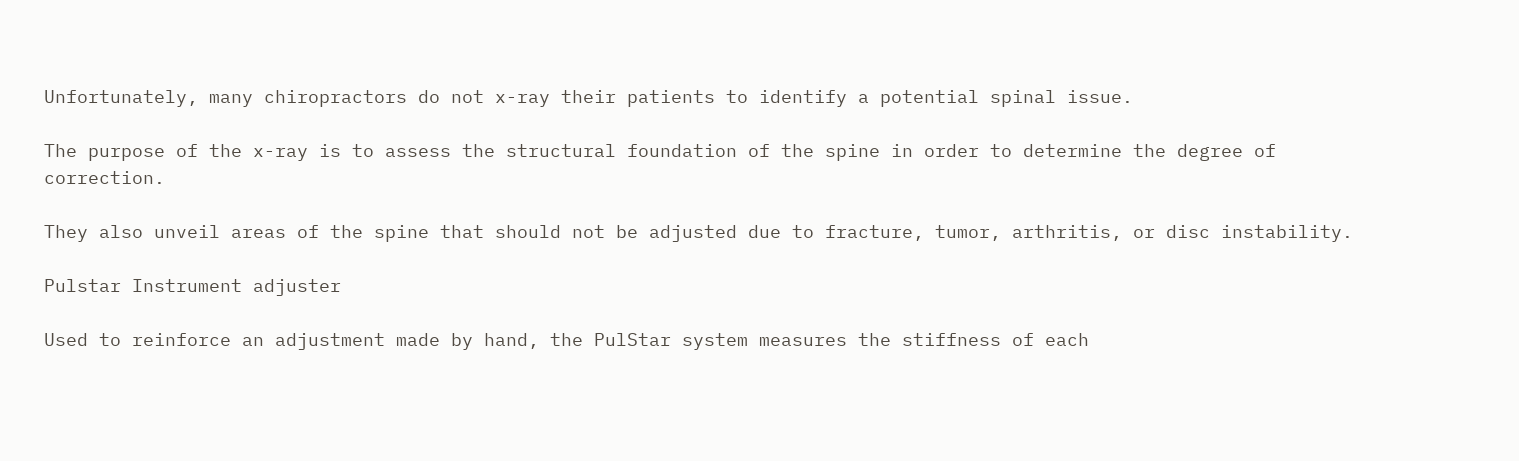Unfortunately, many chiropractors do not x-ray their patients to identify a potential spinal issue.

The purpose of the x-ray is to assess the structural foundation of the spine in order to determine the degree of correction.

They also unveil areas of the spine that should not be adjusted due to fracture, tumor, arthritis, or disc instability.

Pulstar Instrument adjuster

Used to reinforce an adjustment made by hand, the PulStar system measures the stiffness of each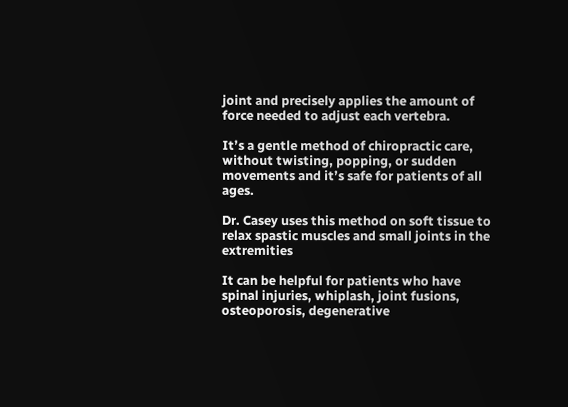joint and precisely applies the amount of force needed to adjust each vertebra.

It’s a gentle method of chiropractic care, without twisting, popping, or sudden movements and it’s safe for patients of all ages.

Dr. Casey uses this method on soft tissue to relax spastic muscles and small joints in the extremities

It can be helpful for patients who have spinal injuries, whiplash, joint fusions, osteoporosis, degenerative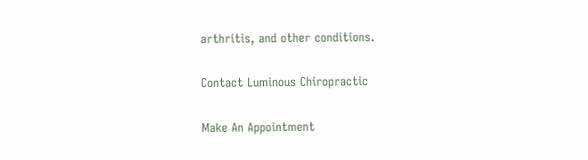arthritis, and other conditions.

Contact Luminous Chiropractic

Make An Appointment